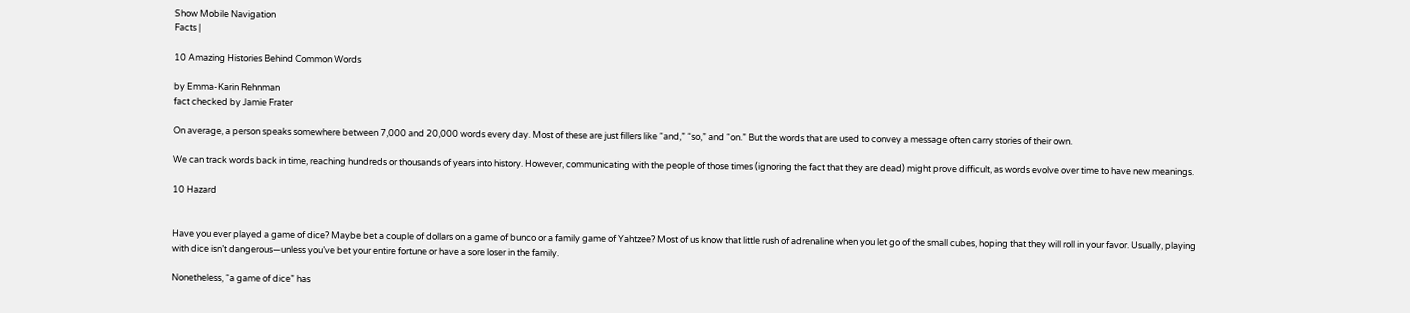Show Mobile Navigation
Facts |

10 Amazing Histories Behind Common Words

by Emma-Karin Rehnman
fact checked by Jamie Frater

On average, a person speaks somewhere between 7,000 and 20,000 words every day. Most of these are just fillers like “and,” “so,” and “on.” But the words that are used to convey a message often carry stories of their own.

We can track words back in time, reaching hundreds or thousands of years into history. However, communicating with the people of those times (ignoring the fact that they are dead) might prove difficult, as words evolve over time to have new meanings.

10 Hazard


Have you ever played a game of dice? Maybe bet a couple of dollars on a game of bunco or a family game of Yahtzee? Most of us know that little rush of adrenaline when you let go of the small cubes, hoping that they will roll in your favor. Usually, playing with dice isn’t dangerous—unless you’ve bet your entire fortune or have a sore loser in the family.

Nonetheless, “a game of dice” has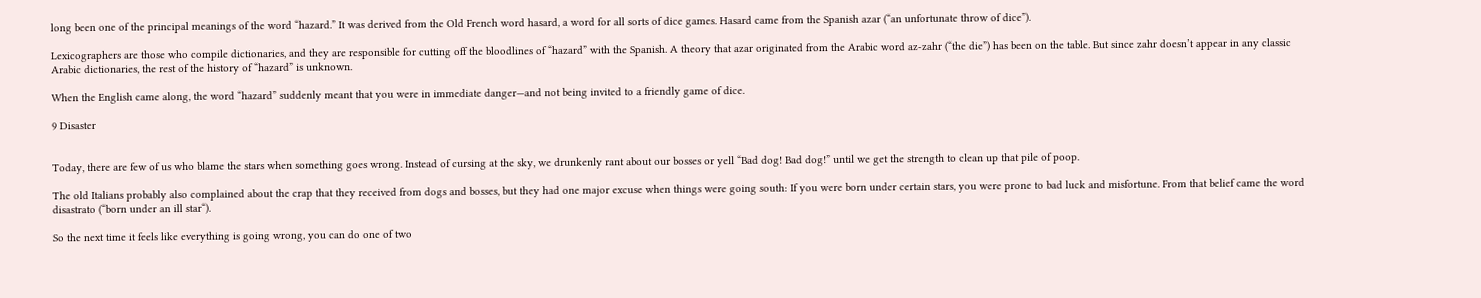long been one of the principal meanings of the word “hazard.” It was derived from the Old French word hasard, a word for all sorts of dice games. Hasard came from the Spanish azar (“an unfortunate throw of dice”).

Lexicographers are those who compile dictionaries, and they are responsible for cutting off the bloodlines of “hazard” with the Spanish. A theory that azar originated from the Arabic word az-zahr (“the die”) has been on the table. But since zahr doesn’t appear in any classic Arabic dictionaries, the rest of the history of “hazard” is unknown.

When the English came along, the word “hazard” suddenly meant that you were in immediate danger—and not being invited to a friendly game of dice.

9 Disaster


Today, there are few of us who blame the stars when something goes wrong. Instead of cursing at the sky, we drunkenly rant about our bosses or yell “Bad dog! Bad dog!” until we get the strength to clean up that pile of poop.

The old Italians probably also complained about the crap that they received from dogs and bosses, but they had one major excuse when things were going south: If you were born under certain stars, you were prone to bad luck and misfortune. From that belief came the word disastrato (“born under an ill star“).

So the next time it feels like everything is going wrong, you can do one of two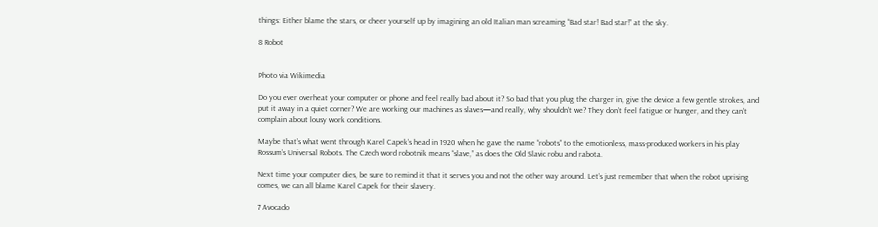things: Either blame the stars, or cheer yourself up by imagining an old Italian man screaming “Bad star! Bad star!” at the sky.

8 Robot


Photo via Wikimedia

Do you ever overheat your computer or phone and feel really bad about it? So bad that you plug the charger in, give the device a few gentle strokes, and put it away in a quiet corner? We are working our machines as slaves—and really, why shouldn’t we? They don’t feel fatigue or hunger, and they can’t complain about lousy work conditions.

Maybe that’s what went through Karel Capek’s head in 1920 when he gave the name “robots” to the emotionless, mass-produced workers in his play Rossum’s Universal Robots. The Czech word robotnik means “slave,” as does the Old Slavic robu and rabota.

Next time your computer dies, be sure to remind it that it serves you and not the other way around. Let’s just remember that when the robot uprising comes, we can all blame Karel Capek for their slavery.

7 Avocado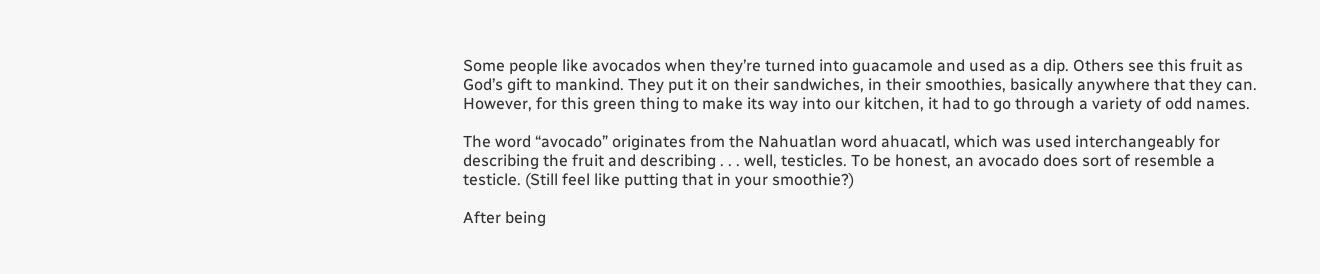Some people like avocados when they’re turned into guacamole and used as a dip. Others see this fruit as God’s gift to mankind. They put it on their sandwiches, in their smoothies, basically anywhere that they can. However, for this green thing to make its way into our kitchen, it had to go through a variety of odd names.

The word “avocado” originates from the Nahuatlan word ahuacatl, which was used interchangeably for describing the fruit and describing . . . well, testicles. To be honest, an avocado does sort of resemble a testicle. (Still feel like putting that in your smoothie?)

After being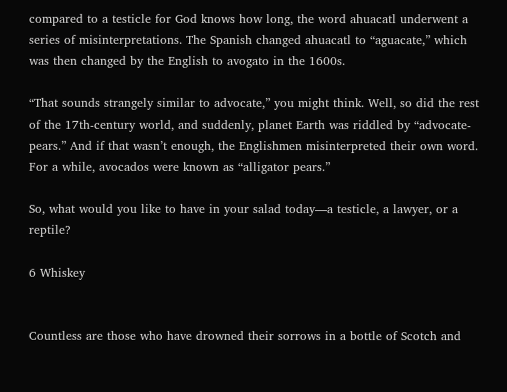compared to a testicle for God knows how long, the word ahuacatl underwent a series of misinterpretations. The Spanish changed ahuacatl to “aguacate,” which was then changed by the English to avogato in the 1600s.

“That sounds strangely similar to advocate,” you might think. Well, so did the rest of the 17th-century world, and suddenly, planet Earth was riddled by “advocate-pears.” And if that wasn’t enough, the Englishmen misinterpreted their own word. For a while, avocados were known as “alligator pears.”

So, what would you like to have in your salad today—a testicle, a lawyer, or a reptile?

6 Whiskey


Countless are those who have drowned their sorrows in a bottle of Scotch and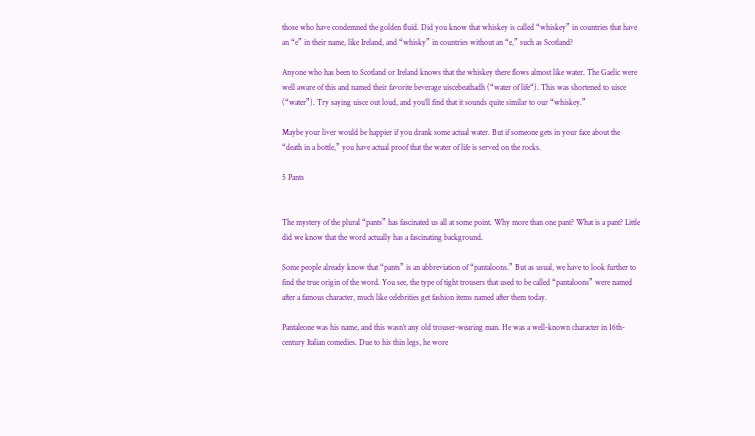those who have condemned the golden fluid. Did you know that whiskey is called “whiskey” in countries that have an “e” in their name, like Ireland, and “whisky” in countries without an “e,” such as Scotland?

Anyone who has been to Scotland or Ireland knows that the whiskey there flows almost like water. The Gaelic were well aware of this and named their favorite beverage uiscebeathadh (“water of life“). This was shortened to uisce (“water”). Try saying uisce out loud, and you’ll find that it sounds quite similar to our “whiskey.”

Maybe your liver would be happier if you drank some actual water. But if someone gets in your face about the “death in a bottle,” you have actual proof that the water of life is served on the rocks.

5 Pants


The mystery of the plural “pants” has fascinated us all at some point. Why more than one pant? What is a pant? Little did we know that the word actually has a fascinating background.

Some people already know that “pants” is an abbreviation of “pantaloons.” But as usual, we have to look further to find the true origin of the word. You see, the type of tight trousers that used to be called “pantaloons” were named after a famous character, much like celebrities get fashion items named after them today.

Pantaleone was his name, and this wasn’t any old trouser-wearing man. He was a well-known character in 16th-century Italian comedies. Due to his thin legs, he wore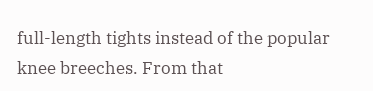full-length tights instead of the popular knee breeches. From that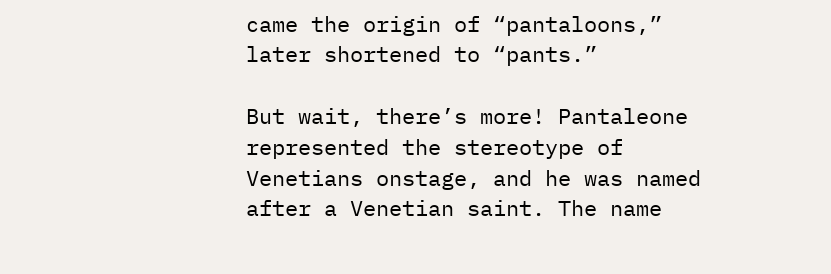came the origin of “pantaloons,” later shortened to “pants.”

But wait, there’s more! Pantaleone represented the stereotype of Venetians onstage, and he was named after a Venetian saint. The name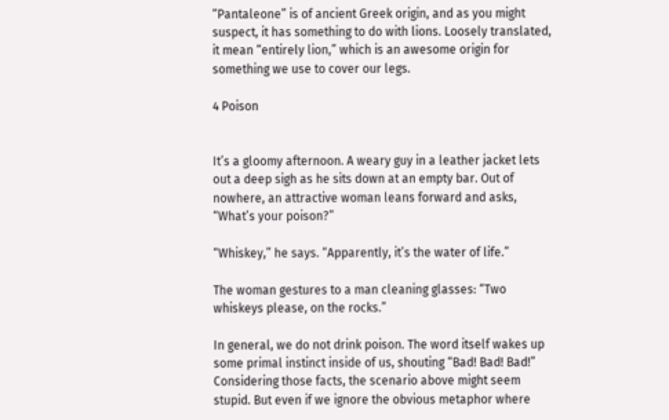“Pantaleone” is of ancient Greek origin, and as you might suspect, it has something to do with lions. Loosely translated, it mean “entirely lion,” which is an awesome origin for something we use to cover our legs.

4 Poison


It’s a gloomy afternoon. A weary guy in a leather jacket lets out a deep sigh as he sits down at an empty bar. Out of nowhere, an attractive woman leans forward and asks, “What’s your poison?”

“Whiskey,” he says. “Apparently, it’s the water of life.”

The woman gestures to a man cleaning glasses: “Two whiskeys please, on the rocks.”

In general, we do not drink poison. The word itself wakes up some primal instinct inside of us, shouting “Bad! Bad! Bad!” Considering those facts, the scenario above might seem stupid. But even if we ignore the obvious metaphor where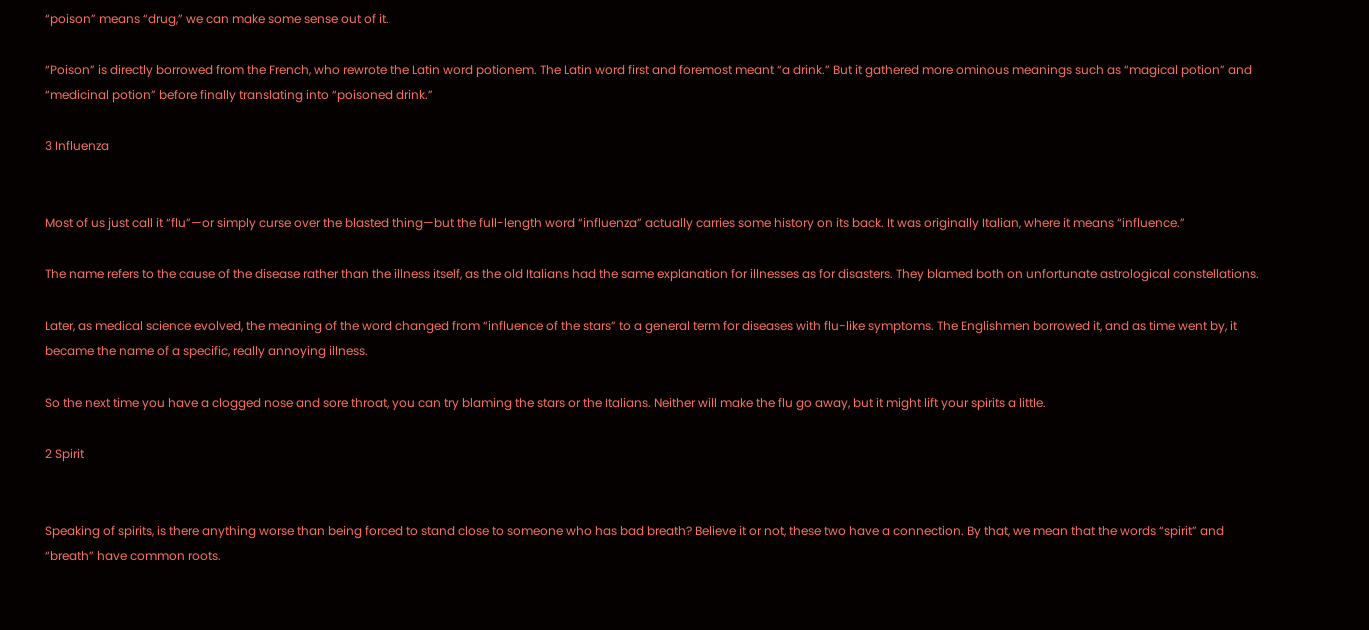“poison” means “drug,” we can make some sense out of it.

“Poison” is directly borrowed from the French, who rewrote the Latin word potionem. The Latin word first and foremost meant “a drink.” But it gathered more ominous meanings such as “magical potion” and “medicinal potion” before finally translating into “poisoned drink.”

3 Influenza


Most of us just call it “flu”—or simply curse over the blasted thing—but the full-length word “influenza” actually carries some history on its back. It was originally Italian, where it means “influence.”

The name refers to the cause of the disease rather than the illness itself, as the old Italians had the same explanation for illnesses as for disasters. They blamed both on unfortunate astrological constellations.

Later, as medical science evolved, the meaning of the word changed from “influence of the stars” to a general term for diseases with flu-like symptoms. The Englishmen borrowed it, and as time went by, it became the name of a specific, really annoying illness.

So the next time you have a clogged nose and sore throat, you can try blaming the stars or the Italians. Neither will make the flu go away, but it might lift your spirits a little.

2 Spirit


Speaking of spirits, is there anything worse than being forced to stand close to someone who has bad breath? Believe it or not, these two have a connection. By that, we mean that the words “spirit” and “breath” have common roots.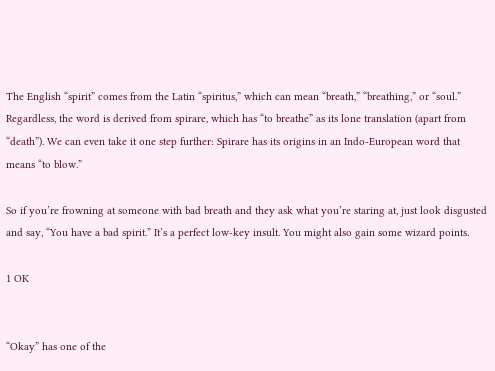The English “spirit” comes from the Latin “spiritus,” which can mean “breath,” “breathing,” or “soul.” Regardless, the word is derived from spirare, which has “to breathe” as its lone translation (apart from “death”). We can even take it one step further: Spirare has its origins in an Indo-European word that means “to blow.”

So if you’re frowning at someone with bad breath and they ask what you’re staring at, just look disgusted and say, “You have a bad spirit.” It’s a perfect low-key insult. You might also gain some wizard points.

1 OK


“Okay” has one of the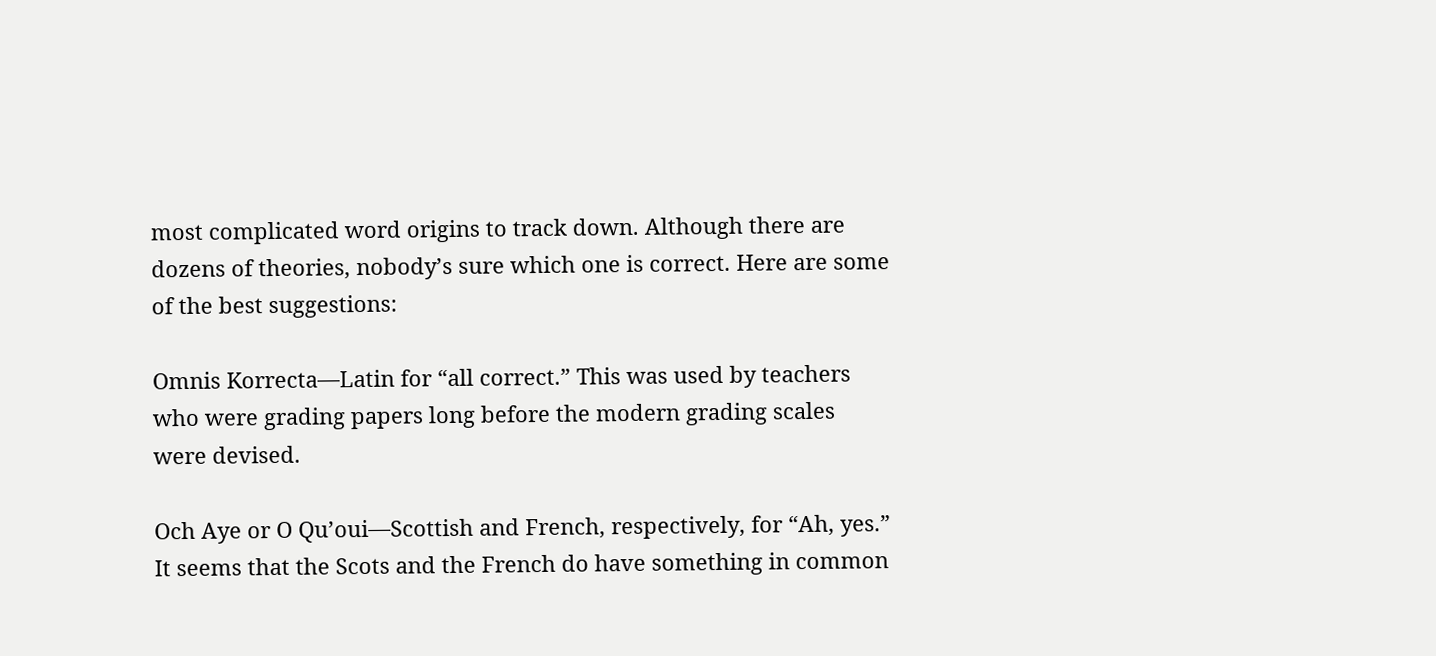most complicated word origins to track down. Although there are dozens of theories, nobody’s sure which one is correct. Here are some of the best suggestions:

Omnis Korrecta—Latin for “all correct.” This was used by teachers who were grading papers long before the modern grading scales were devised.

Och Aye or O Qu’oui—Scottish and French, respectively, for “Ah, yes.” It seems that the Scots and the French do have something in common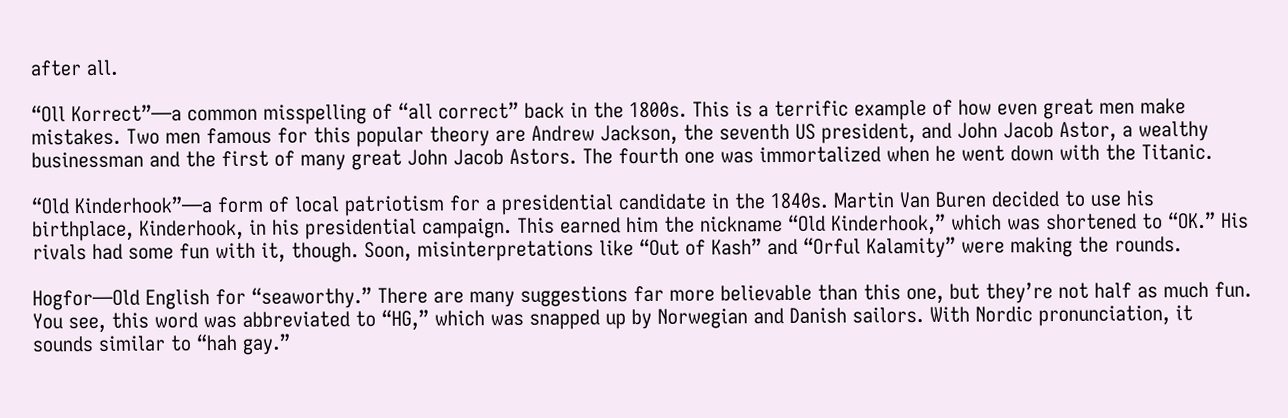after all.

“Oll Korrect”—a common misspelling of “all correct” back in the 1800s. This is a terrific example of how even great men make mistakes. Two men famous for this popular theory are Andrew Jackson, the seventh US president, and John Jacob Astor, a wealthy businessman and the first of many great John Jacob Astors. The fourth one was immortalized when he went down with the Titanic.

“Old Kinderhook”—a form of local patriotism for a presidential candidate in the 1840s. Martin Van Buren decided to use his birthplace, Kinderhook, in his presidential campaign. This earned him the nickname “Old Kinderhook,” which was shortened to “OK.” His rivals had some fun with it, though. Soon, misinterpretations like “Out of Kash” and “Orful Kalamity” were making the rounds.

Hogfor—Old English for “seaworthy.” There are many suggestions far more believable than this one, but they’re not half as much fun. You see, this word was abbreviated to “HG,” which was snapped up by Norwegian and Danish sailors. With Nordic pronunciation, it sounds similar to “hah gay.”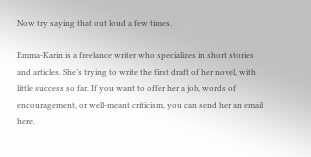Now try saying that out loud a few times.

Emma-Karin is a freelance writer who specializes in short stories and articles. She’s trying to write the first draft of her novel, with little success so far. If you want to offer her a job, words of encouragement, or well-meant criticism, you can send her an email here.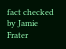fact checked by Jamie Frater